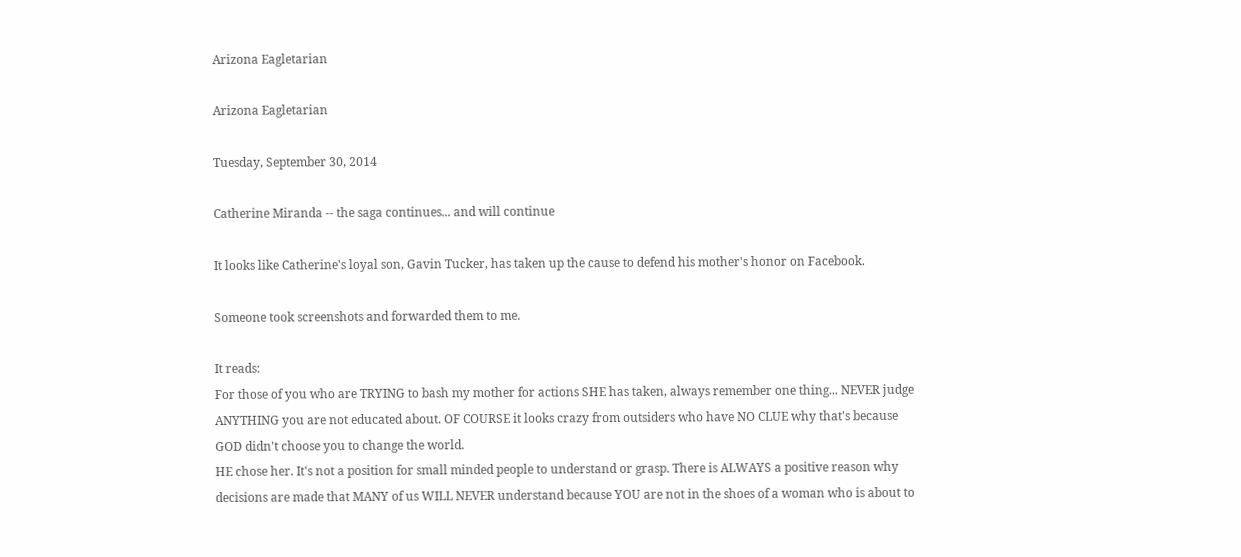Arizona Eagletarian

Arizona Eagletarian

Tuesday, September 30, 2014

Catherine Miranda -- the saga continues... and will continue

It looks like Catherine's loyal son, Gavin Tucker, has taken up the cause to defend his mother's honor on Facebook.

Someone took screenshots and forwarded them to me.

It reads:
For those of you who are TRYING to bash my mother for actions SHE has taken, always remember one thing... NEVER judge ANYTHING you are not educated about. OF COURSE it looks crazy from outsiders who have NO CLUE why that's because GOD didn't choose you to change the world.
HE chose her. It's not a position for small minded people to understand or grasp. There is ALWAYS a positive reason why decisions are made that MANY of us WILL NEVER understand because YOU are not in the shoes of a woman who is about to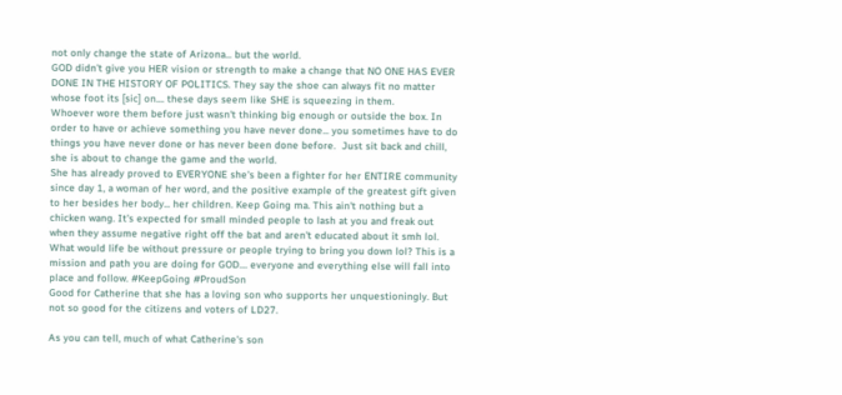not only change the state of Arizona... but the world.
GOD didn't give you HER vision or strength to make a change that NO ONE HAS EVER DONE IN THE HISTORY OF POLITICS. They say the shoe can always fit no matter whose foot its [sic] on.... these days seem like SHE is squeezing in them.
Whoever wore them before just wasn't thinking big enough or outside the box. In order to have or achieve something you have never done... you sometimes have to do things you have never done or has never been done before.  Just sit back and chill, she is about to change the game and the world.
She has already proved to EVERYONE she's been a fighter for her ENTIRE community since day 1, a woman of her word, and the positive example of the greatest gift given to her besides her body... her children. Keep Going ma. This ain't nothing but a chicken wang. It's expected for small minded people to lash at you and freak out when they assume negative right off the bat and aren't educated about it smh lol.
What would life be without pressure or people trying to bring you down lol? This is a mission and path you are doing for GOD.... everyone and everything else will fall into place and follow. #KeepGoing #ProudSon
Good for Catherine that she has a loving son who supports her unquestioningly. But not so good for the citizens and voters of LD27.

As you can tell, much of what Catherine's son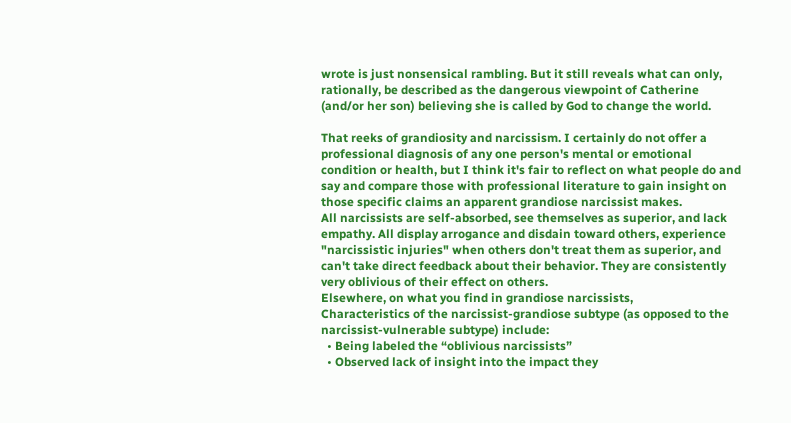wrote is just nonsensical rambling. But it still reveals what can only, rationally, be described as the dangerous viewpoint of Catherine (and/or her son) believing she is called by God to change the world.

That reeks of grandiosity and narcissism. I certainly do not offer a professional diagnosis of any one person's mental or emotional condition or health, but I think it's fair to reflect on what people do and say and compare those with professional literature to gain insight on those specific claims an apparent grandiose narcissist makes.
All narcissists are self-absorbed, see themselves as superior, and lack empathy. All display arrogance and disdain toward others, experience "narcissistic injuries" when others don't treat them as superior, and can't take direct feedback about their behavior. They are consistently very oblivious of their effect on others.
Elsewhere, on what you find in grandiose narcissists,
Characteristics of the narcissist-grandiose subtype (as opposed to the narcissist-vulnerable subtype) include:
  • Being labeled the “oblivious narcissists”
  • Observed lack of insight into the impact they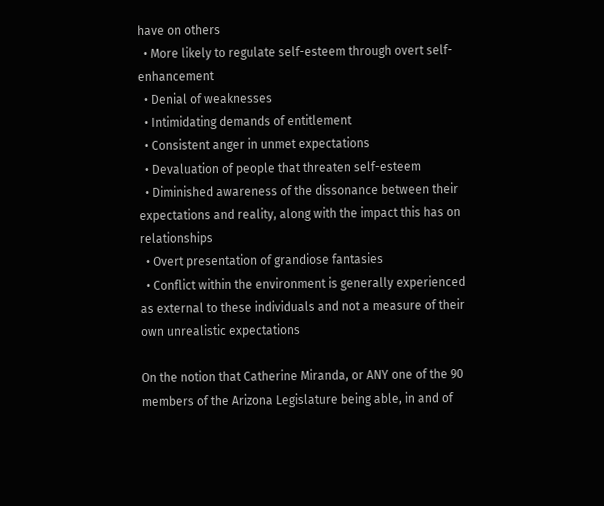have on others
  • More likely to regulate self-esteem through overt self-enhancement
  • Denial of weaknesses
  • Intimidating demands of entitlement
  • Consistent anger in unmet expectations
  • Devaluation of people that threaten self-esteem
  • Diminished awareness of the dissonance between their expectations and reality, along with the impact this has on relationships
  • Overt presentation of grandiose fantasies
  • Conflict within the environment is generally experienced as external to these individuals and not a measure of their own unrealistic expectations

On the notion that Catherine Miranda, or ANY one of the 90 members of the Arizona Legislature being able, in and of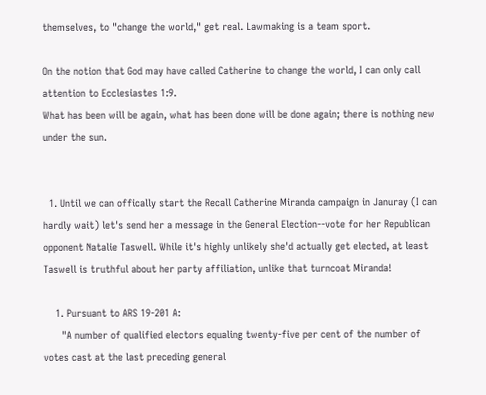themselves, to "change the world," get real. Lawmaking is a team sport.

On the notion that God may have called Catherine to change the world, I can only call attention to Ecclesiastes 1:9.
What has been will be again, what has been done will be done again; there is nothing new under the sun.


  1. Until we can offically start the Recall Catherine Miranda campaign in Januray (I can hardly wait) let's send her a message in the General Election--vote for her Republican opponent Natalie Taswell. While it's highly unlikely she'd actually get elected, at least Taswell is truthful about her party affiliation, unlike that turncoat Miranda!

    1. Pursuant to ARS 19-201 A:
      "A number of qualified electors equaling twenty-five per cent of the number of votes cast at the last preceding general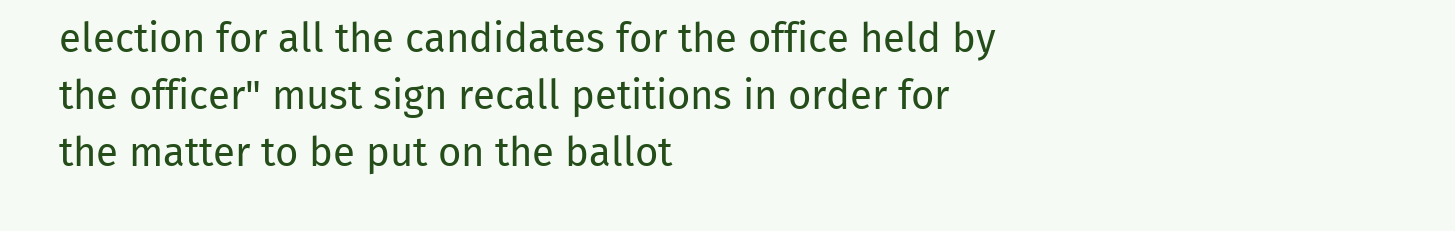election for all the candidates for the office held by the officer" must sign recall petitions in order for the matter to be put on the ballot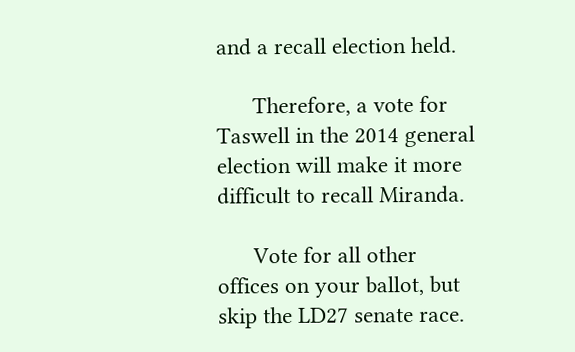and a recall election held.

      Therefore, a vote for Taswell in the 2014 general election will make it more difficult to recall Miranda.

      Vote for all other offices on your ballot, but skip the LD27 senate race.